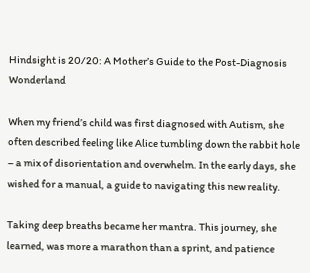Hindsight is 20/20: A Mother’s Guide to the Post-Diagnosis Wonderland

When my friend’s child was first diagnosed with Autism, she often described feeling like Alice tumbling down the rabbit hole – a mix of disorientation and overwhelm. In the early days, she wished for a manual, a guide to navigating this new reality.

Taking deep breaths became her mantra. This journey, she learned, was more a marathon than a sprint, and patience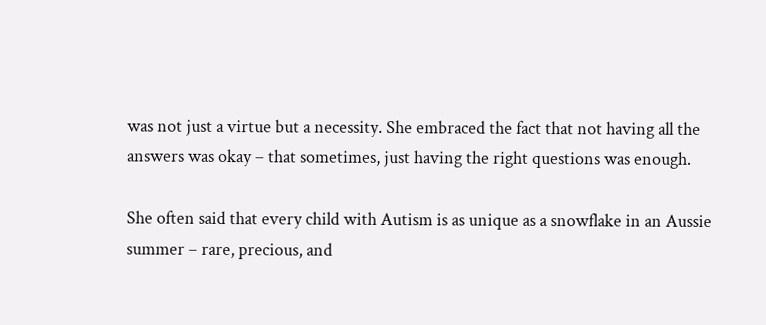was not just a virtue but a necessity. She embraced the fact that not having all the answers was okay – that sometimes, just having the right questions was enough.

She often said that every child with Autism is as unique as a snowflake in an Aussie summer – rare, precious, and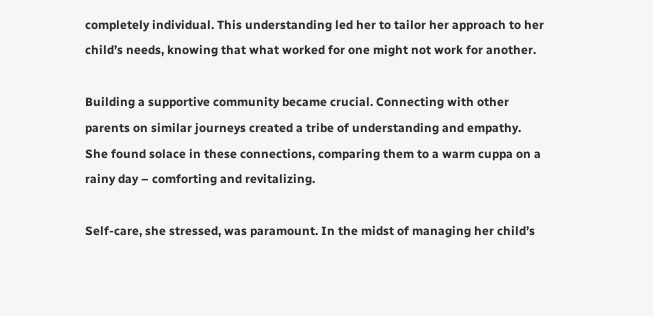completely individual. This understanding led her to tailor her approach to her child’s needs, knowing that what worked for one might not work for another.

Building a supportive community became crucial. Connecting with other parents on similar journeys created a tribe of understanding and empathy. She found solace in these connections, comparing them to a warm cuppa on a rainy day – comforting and revitalizing.

Self-care, she stressed, was paramount. In the midst of managing her child’s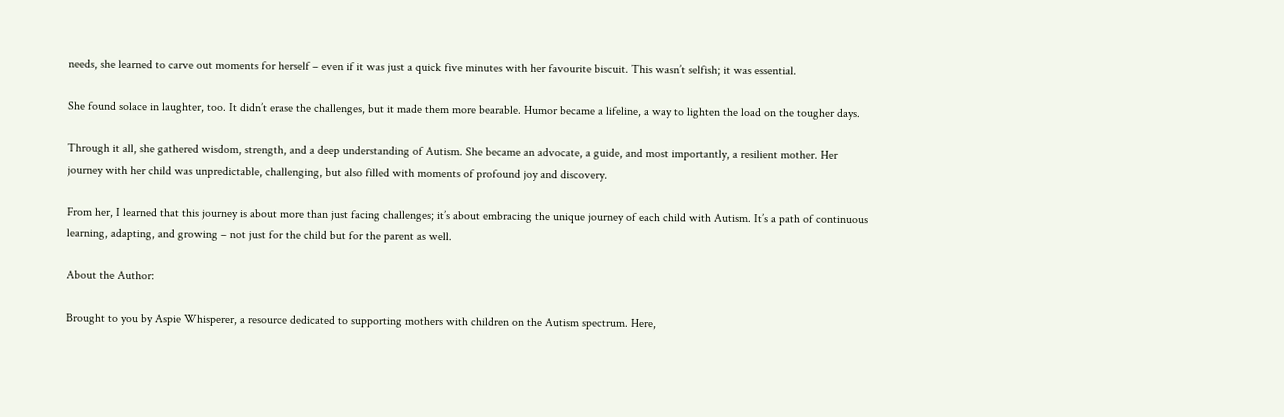needs, she learned to carve out moments for herself – even if it was just a quick five minutes with her favourite biscuit. This wasn’t selfish; it was essential.

She found solace in laughter, too. It didn’t erase the challenges, but it made them more bearable. Humor became a lifeline, a way to lighten the load on the tougher days.

Through it all, she gathered wisdom, strength, and a deep understanding of Autism. She became an advocate, a guide, and most importantly, a resilient mother. Her journey with her child was unpredictable, challenging, but also filled with moments of profound joy and discovery.

From her, I learned that this journey is about more than just facing challenges; it’s about embracing the unique journey of each child with Autism. It’s a path of continuous learning, adapting, and growing – not just for the child but for the parent as well.

About the Author:

Brought to you by Aspie Whisperer, a resource dedicated to supporting mothers with children on the Autism spectrum. Here,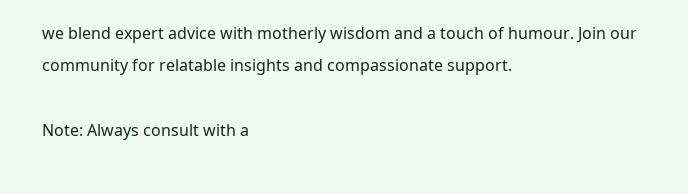we blend expert advice with motherly wisdom and a touch of humour. Join our community for relatable insights and compassionate support.

Note: Always consult with a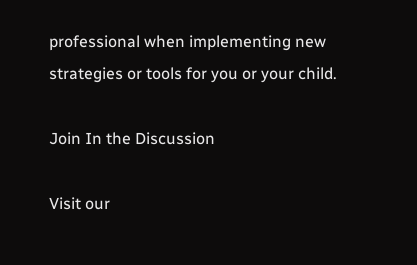professional when implementing new strategies or tools for you or your child.

Join In the Discussion

Visit our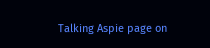Talking Aspie page on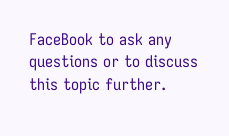FaceBook to ask any questions or to discuss this topic further.